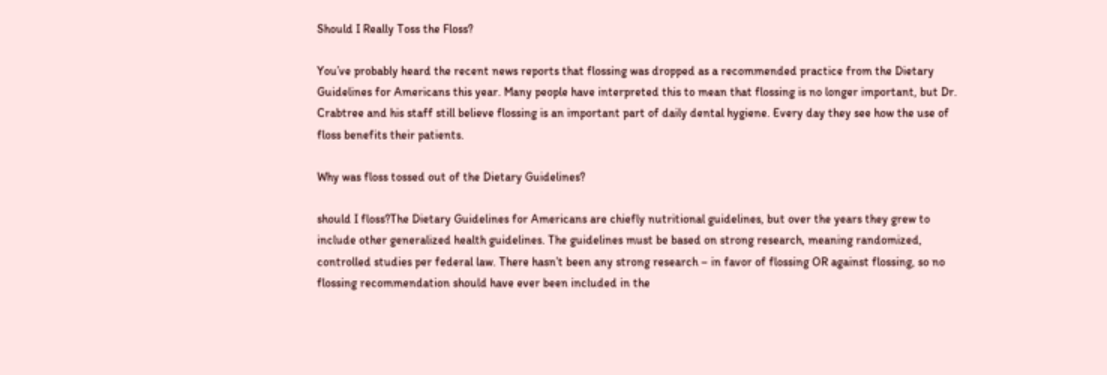Should I Really Toss the Floss?

You’ve probably heard the recent news reports that flossing was dropped as a recommended practice from the Dietary Guidelines for Americans this year. Many people have interpreted this to mean that flossing is no longer important, but Dr. Crabtree and his staff still believe flossing is an important part of daily dental hygiene. Every day they see how the use of floss benefits their patients.

Why was floss tossed out of the Dietary Guidelines?

should I floss?The Dietary Guidelines for Americans are chiefly nutritional guidelines, but over the years they grew to include other generalized health guidelines. The guidelines must be based on strong research, meaning randomized, controlled studies per federal law. There hasn’t been any strong research – in favor of flossing OR against flossing, so no flossing recommendation should have ever been included in the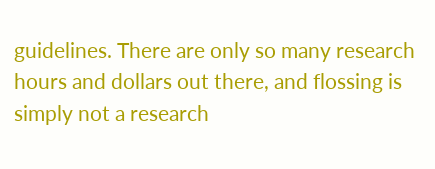guidelines. There are only so many research hours and dollars out there, and flossing is simply not a research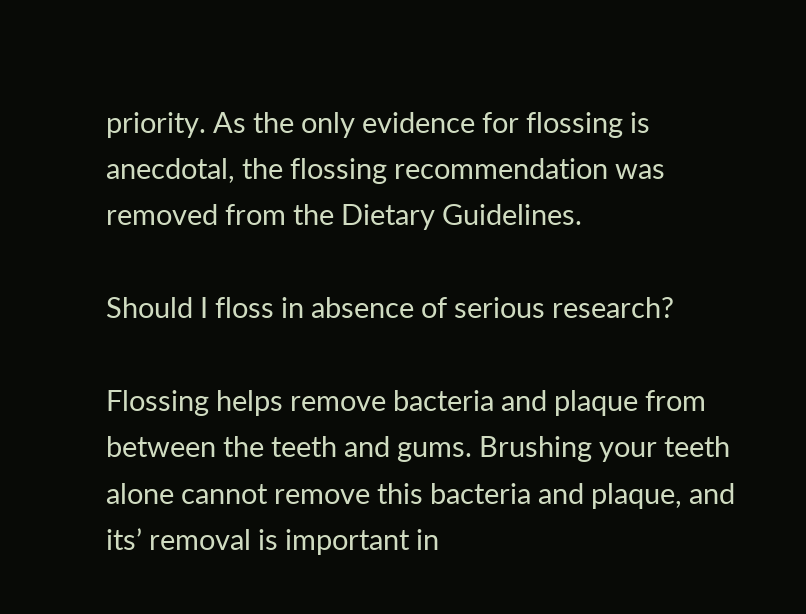priority. As the only evidence for flossing is anecdotal, the flossing recommendation was removed from the Dietary Guidelines.

Should I floss in absence of serious research?

Flossing helps remove bacteria and plaque from between the teeth and gums. Brushing your teeth alone cannot remove this bacteria and plaque, and its’ removal is important in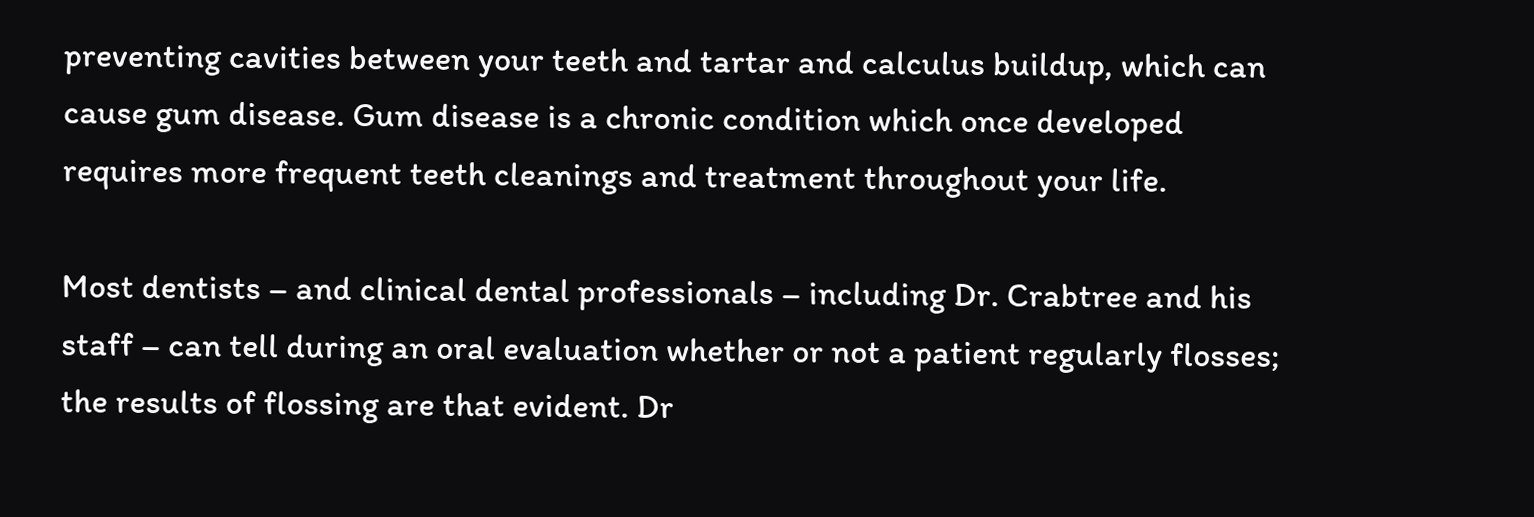preventing cavities between your teeth and tartar and calculus buildup, which can cause gum disease. Gum disease is a chronic condition which once developed requires more frequent teeth cleanings and treatment throughout your life.

Most dentists – and clinical dental professionals – including Dr. Crabtree and his staff – can tell during an oral evaluation whether or not a patient regularly flosses; the results of flossing are that evident. Dr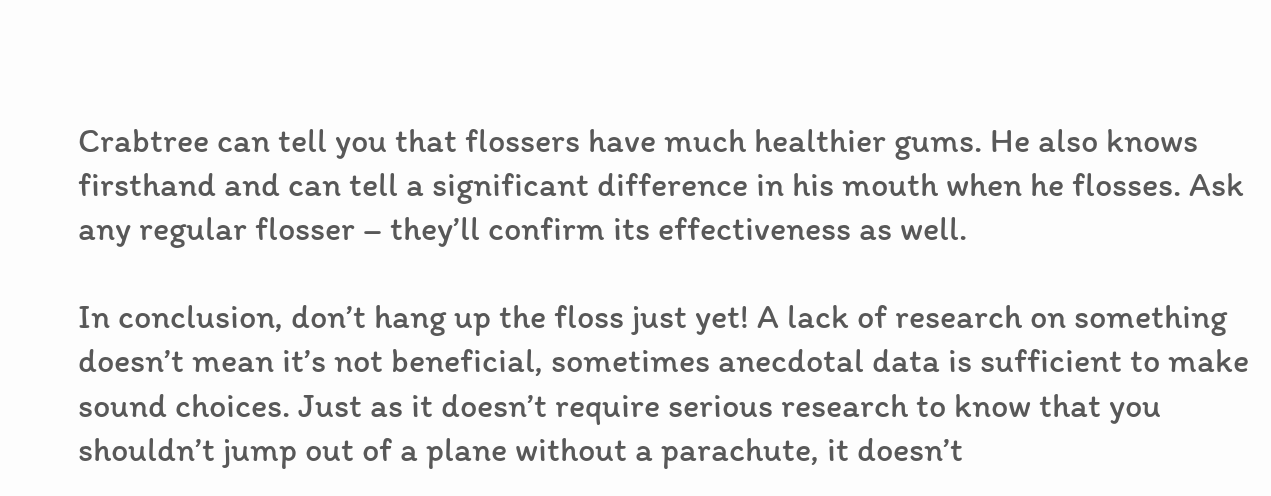Crabtree can tell you that flossers have much healthier gums. He also knows firsthand and can tell a significant difference in his mouth when he flosses. Ask any regular flosser – they’ll confirm its effectiveness as well.

In conclusion, don’t hang up the floss just yet! A lack of research on something doesn’t mean it’s not beneficial, sometimes anecdotal data is sufficient to make sound choices. Just as it doesn’t require serious research to know that you shouldn’t jump out of a plane without a parachute, it doesn’t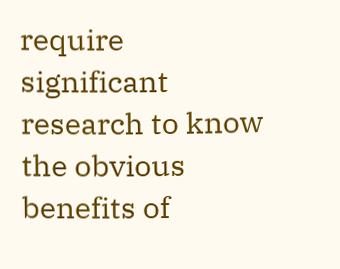require significant research to know the obvious benefits of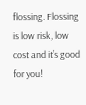flossing. Flossing is low risk, low cost and it’s good for you!